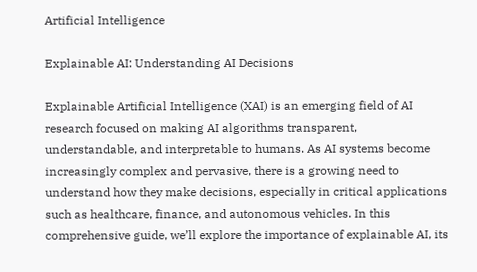Artificial Intelligence

Explainable AI: Understanding AI Decisions

Explainable Artificial Intelligence (XAI) is an emerging field of AI research focused on making AI algorithms transparent, understandable, and interpretable to humans. As AI systems become increasingly complex and pervasive, there is a growing need to understand how they make decisions, especially in critical applications such as healthcare, finance, and autonomous vehicles. In this comprehensive guide, we’ll explore the importance of explainable AI, its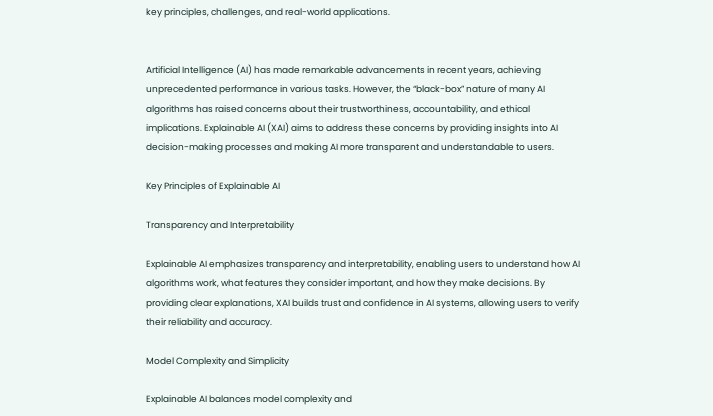key principles, challenges, and real-world applications.


Artificial Intelligence (AI) has made remarkable advancements in recent years, achieving unprecedented performance in various tasks. However, the “black-box” nature of many AI algorithms has raised concerns about their trustworthiness, accountability, and ethical implications. Explainable AI (XAI) aims to address these concerns by providing insights into AI decision-making processes and making AI more transparent and understandable to users.

Key Principles of Explainable AI

Transparency and Interpretability

Explainable AI emphasizes transparency and interpretability, enabling users to understand how AI algorithms work, what features they consider important, and how they make decisions. By providing clear explanations, XAI builds trust and confidence in AI systems, allowing users to verify their reliability and accuracy.

Model Complexity and Simplicity

Explainable AI balances model complexity and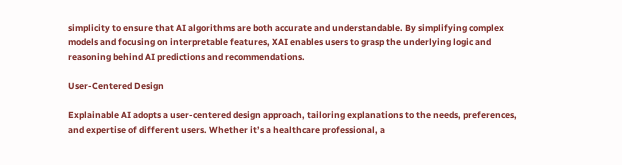simplicity to ensure that AI algorithms are both accurate and understandable. By simplifying complex models and focusing on interpretable features, XAI enables users to grasp the underlying logic and reasoning behind AI predictions and recommendations.

User-Centered Design

Explainable AI adopts a user-centered design approach, tailoring explanations to the needs, preferences, and expertise of different users. Whether it’s a healthcare professional, a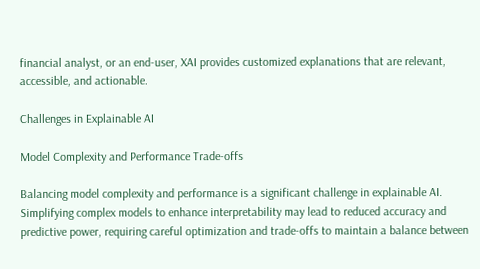financial analyst, or an end-user, XAI provides customized explanations that are relevant, accessible, and actionable.

Challenges in Explainable AI

Model Complexity and Performance Trade-offs

Balancing model complexity and performance is a significant challenge in explainable AI. Simplifying complex models to enhance interpretability may lead to reduced accuracy and predictive power, requiring careful optimization and trade-offs to maintain a balance between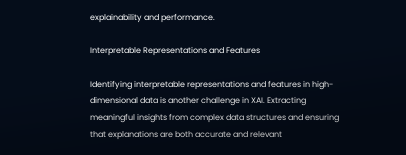explainability and performance.

Interpretable Representations and Features

Identifying interpretable representations and features in high-dimensional data is another challenge in XAI. Extracting meaningful insights from complex data structures and ensuring that explanations are both accurate and relevant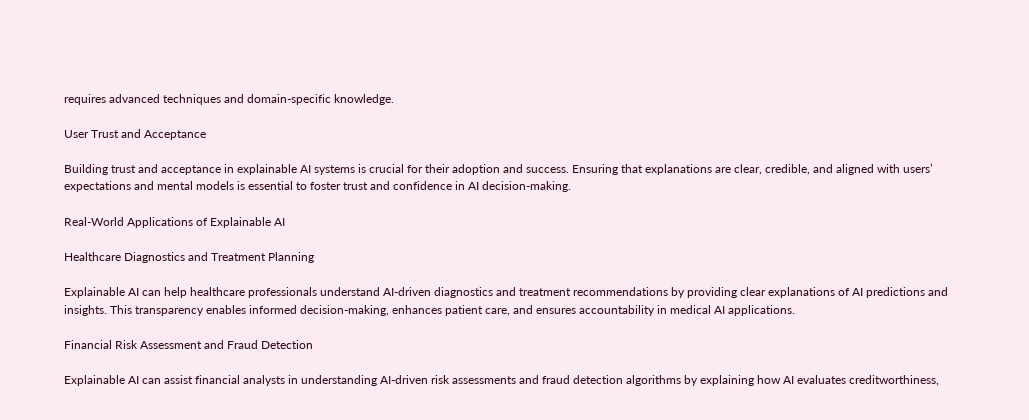requires advanced techniques and domain-specific knowledge.

User Trust and Acceptance

Building trust and acceptance in explainable AI systems is crucial for their adoption and success. Ensuring that explanations are clear, credible, and aligned with users’ expectations and mental models is essential to foster trust and confidence in AI decision-making.

Real-World Applications of Explainable AI

Healthcare Diagnostics and Treatment Planning

Explainable AI can help healthcare professionals understand AI-driven diagnostics and treatment recommendations by providing clear explanations of AI predictions and insights. This transparency enables informed decision-making, enhances patient care, and ensures accountability in medical AI applications.

Financial Risk Assessment and Fraud Detection

Explainable AI can assist financial analysts in understanding AI-driven risk assessments and fraud detection algorithms by explaining how AI evaluates creditworthiness,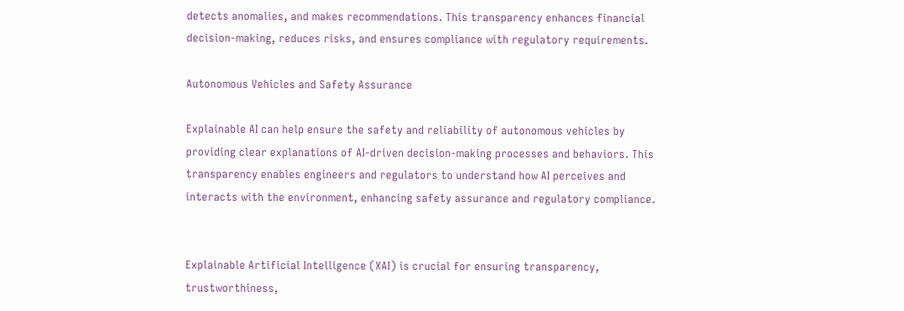detects anomalies, and makes recommendations. This transparency enhances financial decision-making, reduces risks, and ensures compliance with regulatory requirements.

Autonomous Vehicles and Safety Assurance

Explainable AI can help ensure the safety and reliability of autonomous vehicles by providing clear explanations of AI-driven decision-making processes and behaviors. This transparency enables engineers and regulators to understand how AI perceives and interacts with the environment, enhancing safety assurance and regulatory compliance.


Explainable Artificial Intelligence (XAI) is crucial for ensuring transparency, trustworthiness,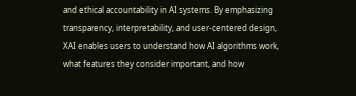and ethical accountability in AI systems. By emphasizing transparency, interpretability, and user-centered design, XAI enables users to understand how AI algorithms work, what features they consider important, and how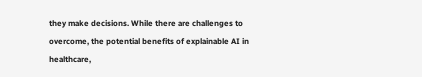they make decisions. While there are challenges to overcome, the potential benefits of explainable AI in healthcare,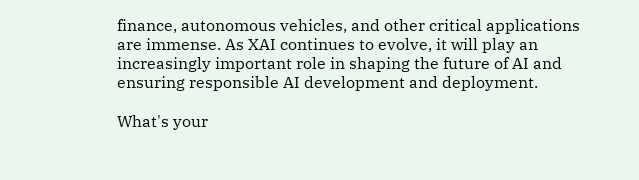finance, autonomous vehicles, and other critical applications are immense. As XAI continues to evolve, it will play an increasingly important role in shaping the future of AI and ensuring responsible AI development and deployment.

What's your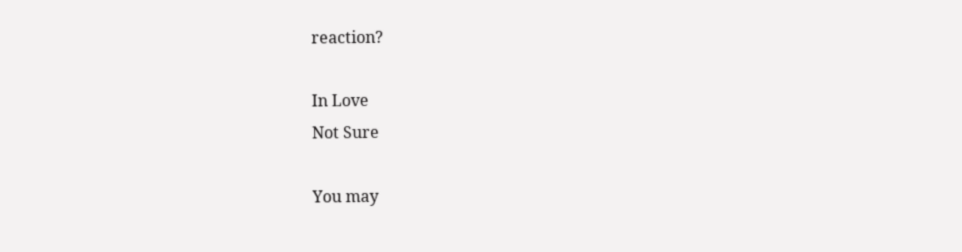reaction?

In Love
Not Sure

You may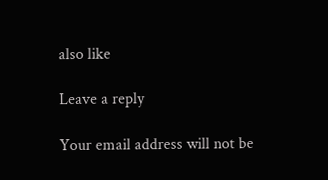also like

Leave a reply

Your email address will not be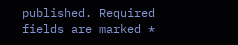published. Required fields are marked *